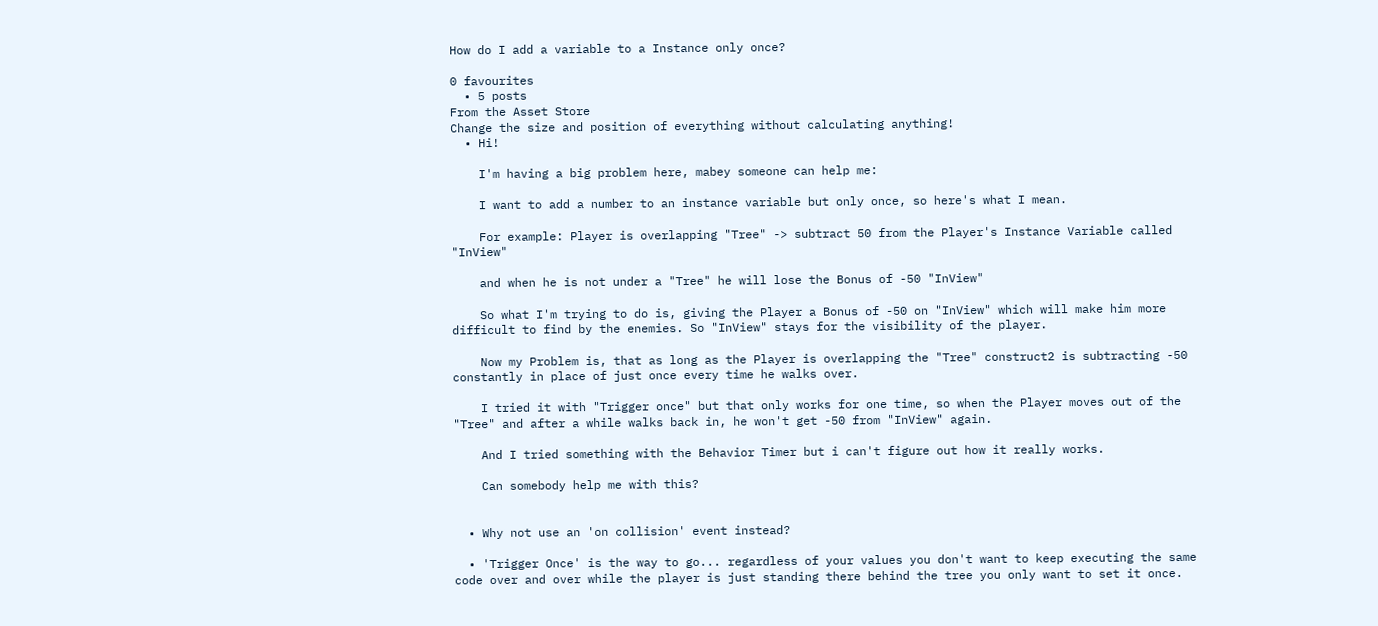How do I add a variable to a Instance only once?

0 favourites
  • 5 posts
From the Asset Store
Change the size and position of everything without calculating anything!
  • Hi!

    I'm having a big problem here, mabey someone can help me:

    I want to add a number to an instance variable but only once, so here's what I mean.

    For example: Player is overlapping "Tree" -> subtract 50 from the Player's Instance Variable called "InView"

    and when he is not under a "Tree" he will lose the Bonus of -50 "InView"

    So what I'm trying to do is, giving the Player a Bonus of -50 on "InView" which will make him more difficult to find by the enemies. So "InView" stays for the visibility of the player.

    Now my Problem is, that as long as the Player is overlapping the "Tree" construct2 is subtracting -50 constantly in place of just once every time he walks over.

    I tried it with "Trigger once" but that only works for one time, so when the Player moves out of the "Tree" and after a while walks back in, he won't get -50 from "InView" again.

    And I tried something with the Behavior Timer but i can't figure out how it really works.

    Can somebody help me with this?


  • Why not use an 'on collision' event instead?

  • 'Trigger Once' is the way to go... regardless of your values you don't want to keep executing the same code over and over while the player is just standing there behind the tree you only want to set it once.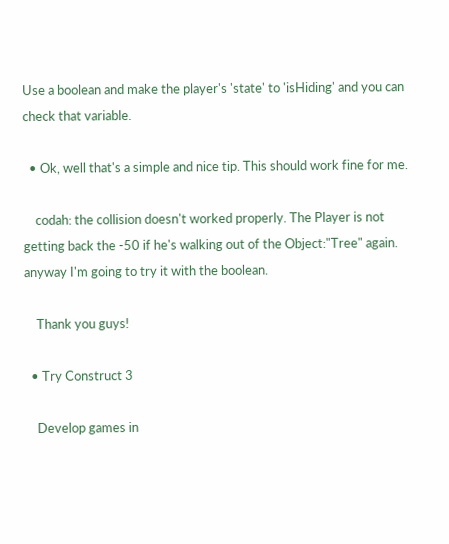Use a boolean and make the player's 'state' to 'isHiding' and you can check that variable.

  • Ok, well that's a simple and nice tip. This should work fine for me.

    codah: the collision doesn't worked properly. The Player is not getting back the -50 if he's walking out of the Object:"Tree" again. anyway I'm going to try it with the boolean.

    Thank you guys!

  • Try Construct 3

    Develop games in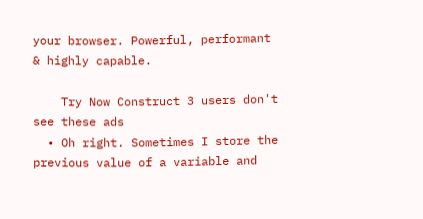your browser. Powerful, performant & highly capable.

    Try Now Construct 3 users don't see these ads
  • Oh right. Sometimes I store the previous value of a variable and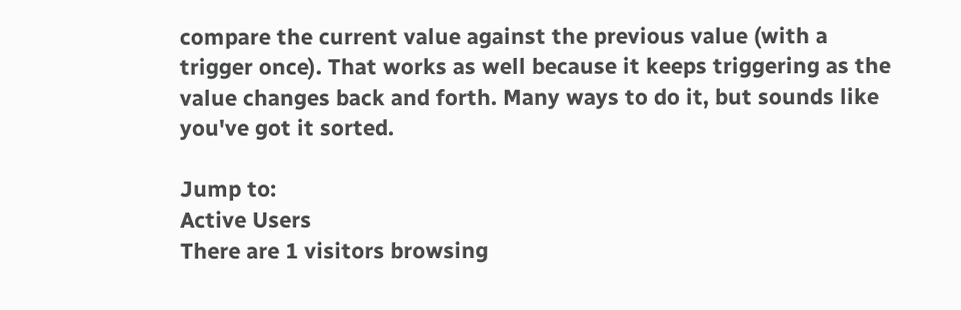compare the current value against the previous value (with a trigger once). That works as well because it keeps triggering as the value changes back and forth. Many ways to do it, but sounds like you've got it sorted.

Jump to:
Active Users
There are 1 visitors browsing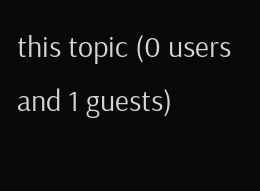this topic (0 users and 1 guests)